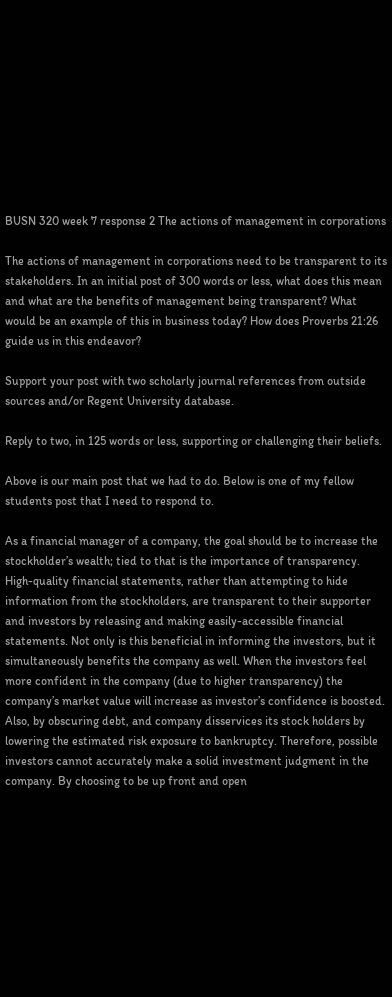BUSN 320 week 7 response 2 The actions of management in corporations

The actions of management in corporations need to be transparent to its stakeholders. In an initial post of 300 words or less, what does this mean and what are the benefits of management being transparent? What would be an example of this in business today? How does Proverbs 21:26 guide us in this endeavor?

Support your post with two scholarly journal references from outside sources and/or Regent University database.

Reply to two, in 125 words or less, supporting or challenging their beliefs.

Above is our main post that we had to do. Below is one of my fellow students post that I need to respond to.

As a financial manager of a company, the goal should be to increase the stockholder’s wealth; tied to that is the importance of transparency. High-quality financial statements, rather than attempting to hide information from the stockholders, are transparent to their supporter and investors by releasing and making easily-accessible financial statements. Not only is this beneficial in informing the investors, but it simultaneously benefits the company as well. When the investors feel more confident in the company (due to higher transparency) the company’s market value will increase as investor’s confidence is boosted. Also, by obscuring debt, and company disservices its stock holders by lowering the estimated risk exposure to bankruptcy. Therefore, possible investors cannot accurately make a solid investment judgment in the company. By choosing to be up front and open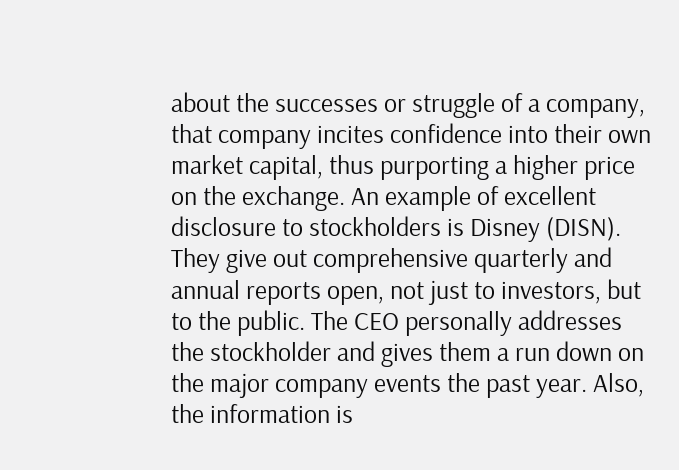about the successes or struggle of a company, that company incites confidence into their own market capital, thus purporting a higher price on the exchange. An example of excellent disclosure to stockholders is Disney (DISN). They give out comprehensive quarterly and annual reports open, not just to investors, but to the public. The CEO personally addresses the stockholder and gives them a run down on the major company events the past year. Also, the information is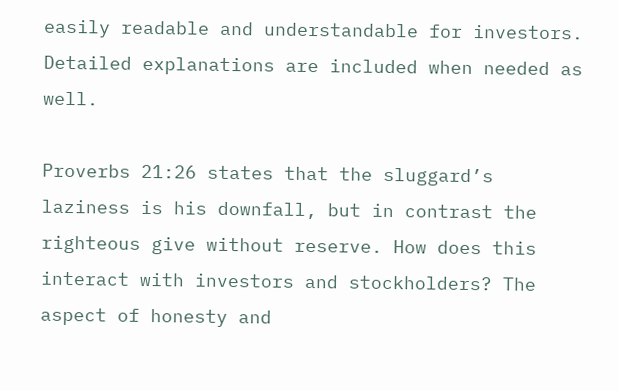easily readable and understandable for investors. Detailed explanations are included when needed as well.

Proverbs 21:26 states that the sluggard’s laziness is his downfall, but in contrast the righteous give without reserve. How does this interact with investors and stockholders? The aspect of honesty and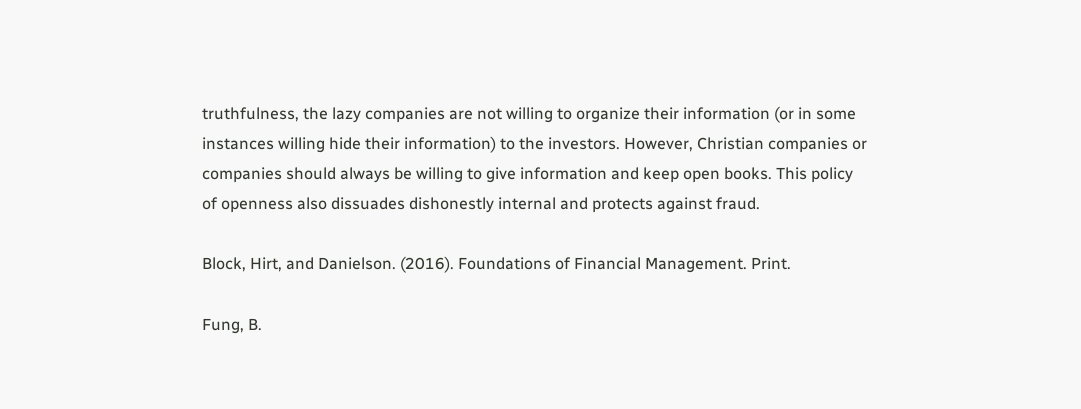truthfulness, the lazy companies are not willing to organize their information (or in some instances willing hide their information) to the investors. However, Christian companies or companies should always be willing to give information and keep open books. This policy of openness also dissuades dishonestly internal and protects against fraud.

Block, Hirt, and Danielson. (2016). Foundations of Financial Management. Print.

Fung, B.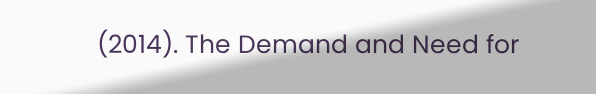(2014). The Demand and Need for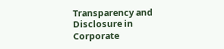Transparency and Disclosure in Corporate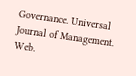Governance. Universal Journal of Management. Web.